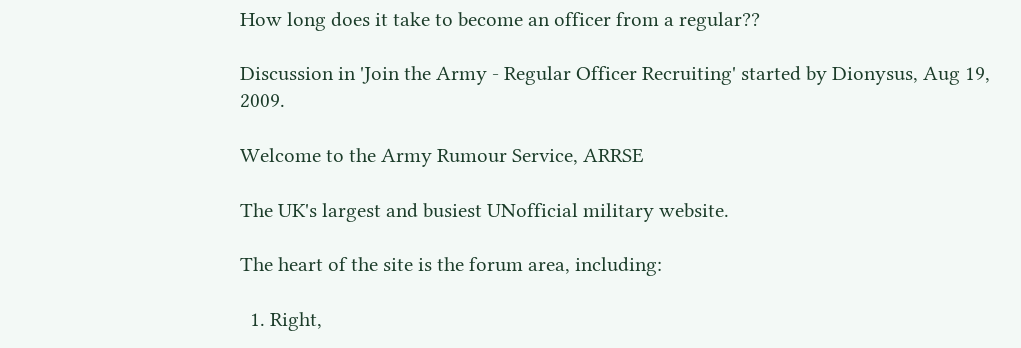How long does it take to become an officer from a regular??

Discussion in 'Join the Army - Regular Officer Recruiting' started by Dionysus, Aug 19, 2009.

Welcome to the Army Rumour Service, ARRSE

The UK's largest and busiest UNofficial military website.

The heart of the site is the forum area, including:

  1. Right,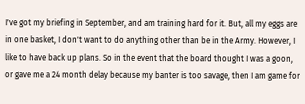I've got my briefing in September, and am training hard for it. But, all my eggs are in one basket, I don't want to do anything other than be in the Army. However, I like to have back up plans. So in the event that the board thought I was a goon, or gave me a 24 month delay because my banter is too savage, then I am game for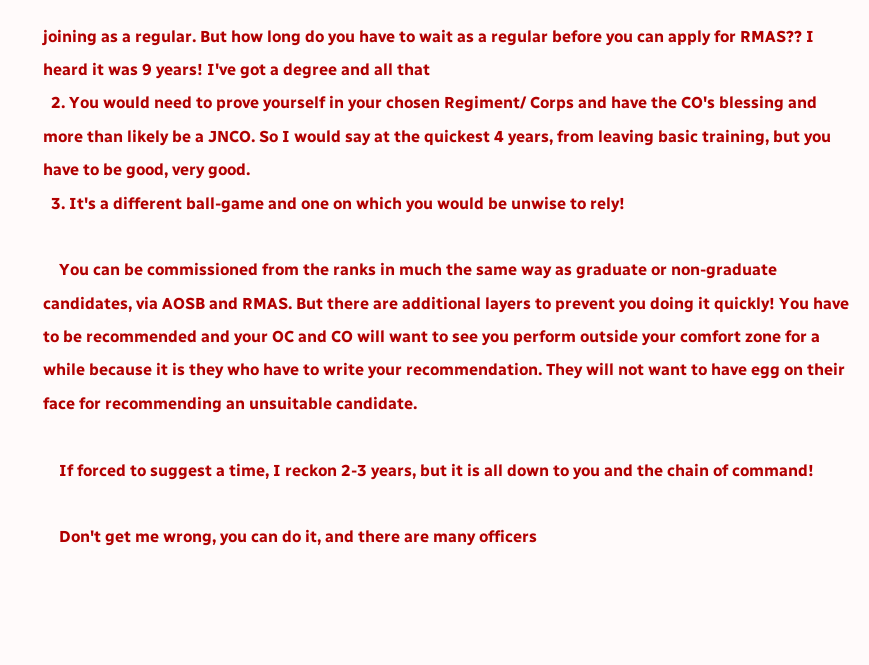joining as a regular. But how long do you have to wait as a regular before you can apply for RMAS?? I heard it was 9 years! I've got a degree and all that
  2. You would need to prove yourself in your chosen Regiment/ Corps and have the CO's blessing and more than likely be a JNCO. So I would say at the quickest 4 years, from leaving basic training, but you have to be good, very good.
  3. It's a different ball-game and one on which you would be unwise to rely!

    You can be commissioned from the ranks in much the same way as graduate or non-graduate candidates, via AOSB and RMAS. But there are additional layers to prevent you doing it quickly! You have to be recommended and your OC and CO will want to see you perform outside your comfort zone for a while because it is they who have to write your recommendation. They will not want to have egg on their face for recommending an unsuitable candidate.

    If forced to suggest a time, I reckon 2-3 years, but it is all down to you and the chain of command!

    Don't get me wrong, you can do it, and there are many officers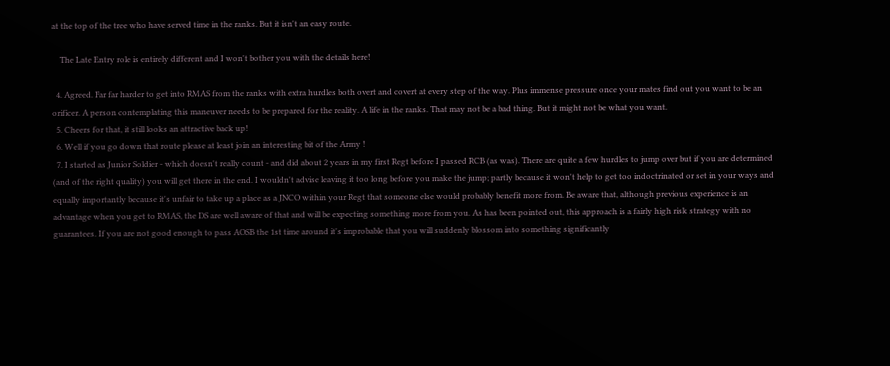at the top of the tree who have served time in the ranks. But it isn't an easy route.

    The Late Entry role is entirely different and I won't bother you with the details here!

  4. Agreed. Far far harder to get into RMAS from the ranks with extra hurdles both overt and covert at every step of the way. Plus immense pressure once your mates find out you want to be an orificer. A person contemplating this maneuver needs to be prepared for the reality. A life in the ranks. That may not be a bad thing. But it might not be what you want.
  5. Cheers for that, it still looks an attractive back up!
  6. Well if you go down that route please at least join an interesting bit of the Army !
  7. I started as Junior Soldier - which doesn't really count - and did about 2 years in my first Regt before I passed RCB (as was). There are quite a few hurdles to jump over but if you are determined (and of the right quality) you will get there in the end. I wouldn't advise leaving it too long before you make the jump; partly because it won't help to get too indoctrinated or set in your ways and equally importantly because it's unfair to take up a place as a JNCO within your Regt that someone else would probably benefit more from. Be aware that, although previous experience is an advantage when you get to RMAS, the DS are well aware of that and will be expecting something more from you. As has been pointed out, this approach is a fairly high risk strategy with no guarantees. If you are not good enough to pass AOSB the 1st time around it's improbable that you will suddenly blossom into something significantly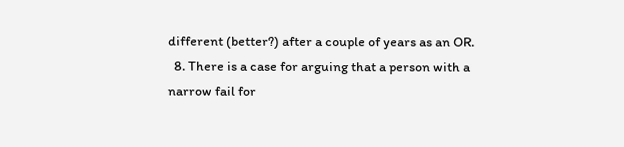different (better?) after a couple of years as an OR.
  8. There is a case for arguing that a person with a narrow fail for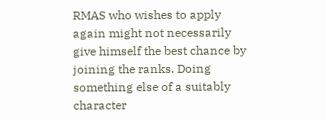RMAS who wishes to apply again might not necessarily give himself the best chance by joining the ranks. Doing something else of a suitably character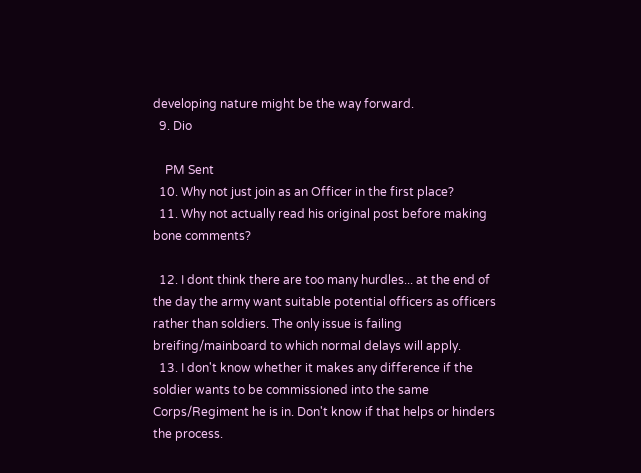developing nature might be the way forward.
  9. Dio

    PM Sent
  10. Why not just join as an Officer in the first place?
  11. Why not actually read his original post before making bone comments?

  12. I dont think there are too many hurdles... at the end of the day the army want suitable potential officers as officers rather than soldiers. The only issue is failing breifing/mainboard to which normal delays will apply.
  13. I don't know whether it makes any difference if the soldier wants to be commissioned into the same Corps/Regiment he is in. Don't know if that helps or hinders the process.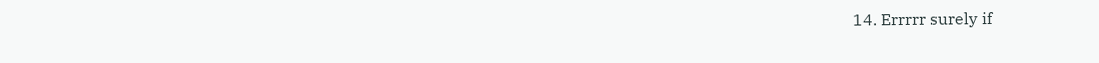14. Errrrr surely if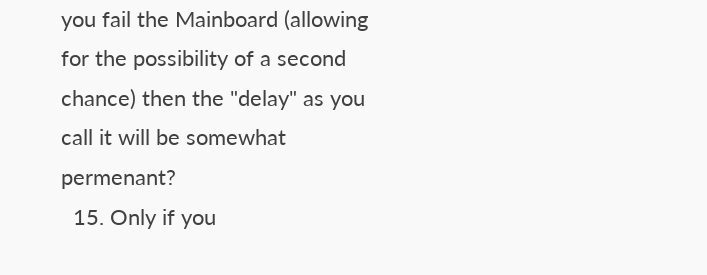you fail the Mainboard (allowing for the possibility of a second chance) then the "delay" as you call it will be somewhat permenant?
  15. Only if you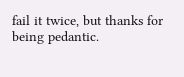fail it twice, but thanks for being pedantic.